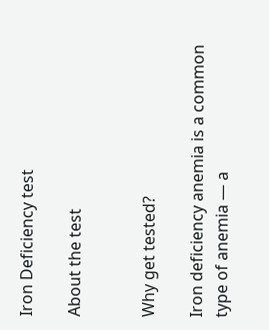Iron Deficiency test

About the test


Why get tested?

Iron deficiency anemia is a common type of anemia — a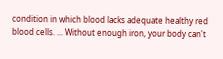condition in which blood lacks adequate healthy red blood cells. ... Without enough iron, your body can't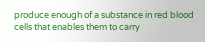produce enough of a substance in red blood cells that enables them to carry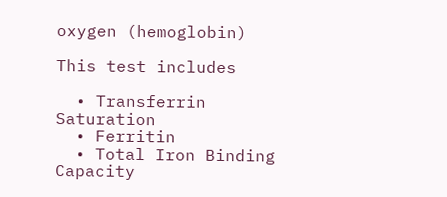oxygen (hemoglobin)

This test includes

  • Transferrin Saturation
  • Ferritin
  • Total Iron Binding Capacity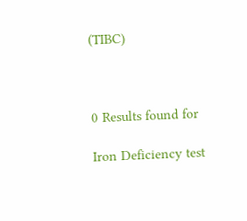(TIBC)



0 Results found for

Iron Deficiency test